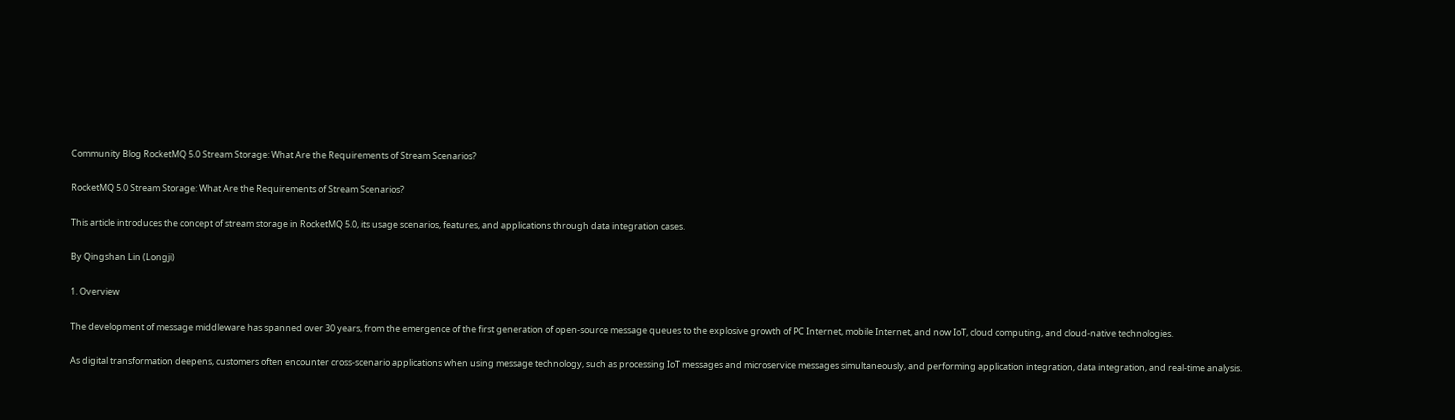Community Blog RocketMQ 5.0 Stream Storage: What Are the Requirements of Stream Scenarios?

RocketMQ 5.0 Stream Storage: What Are the Requirements of Stream Scenarios?

This article introduces the concept of stream storage in RocketMQ 5.0, its usage scenarios, features, and applications through data integration cases.

By Qingshan Lin (Longji)

1. Overview

The development of message middleware has spanned over 30 years, from the emergence of the first generation of open-source message queues to the explosive growth of PC Internet, mobile Internet, and now IoT, cloud computing, and cloud-native technologies.

As digital transformation deepens, customers often encounter cross-scenario applications when using message technology, such as processing IoT messages and microservice messages simultaneously, and performing application integration, data integration, and real-time analysis.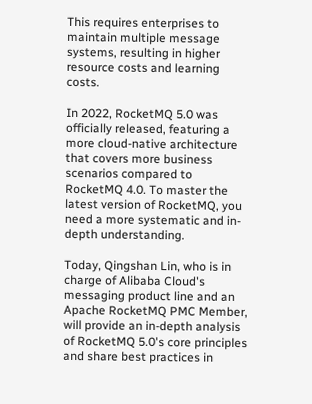This requires enterprises to maintain multiple message systems, resulting in higher resource costs and learning costs.

In 2022, RocketMQ 5.0 was officially released, featuring a more cloud-native architecture that covers more business scenarios compared to RocketMQ 4.0. To master the latest version of RocketMQ, you need a more systematic and in-depth understanding.

Today, Qingshan Lin, who is in charge of Alibaba Cloud's messaging product line and an Apache RocketMQ PMC Member, will provide an in-depth analysis of RocketMQ 5.0's core principles and share best practices in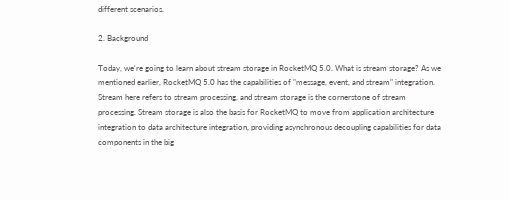different scenarios.

2. Background

Today, we're going to learn about stream storage in RocketMQ 5.0. What is stream storage? As we mentioned earlier, RocketMQ 5.0 has the capabilities of "message, event, and stream" integration. Stream here refers to stream processing, and stream storage is the cornerstone of stream processing. Stream storage is also the basis for RocketMQ to move from application architecture integration to data architecture integration, providing asynchronous decoupling capabilities for data components in the big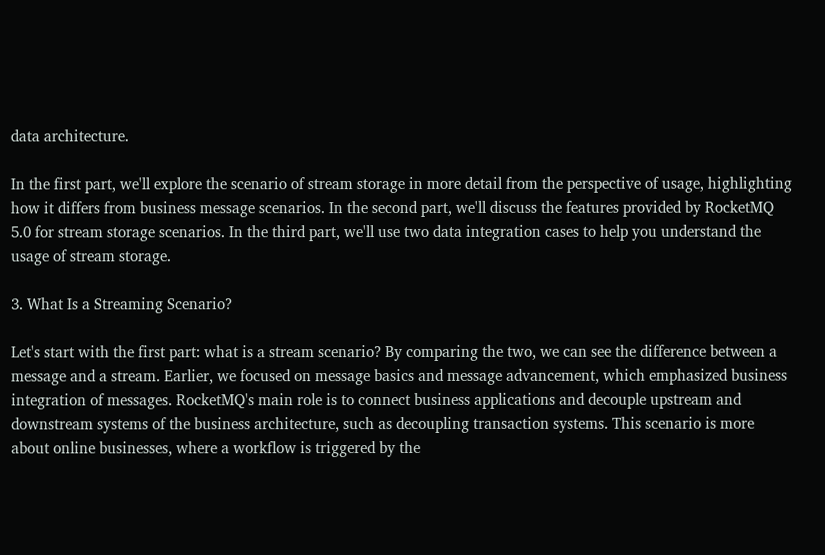data architecture.

In the first part, we'll explore the scenario of stream storage in more detail from the perspective of usage, highlighting how it differs from business message scenarios. In the second part, we'll discuss the features provided by RocketMQ 5.0 for stream storage scenarios. In the third part, we'll use two data integration cases to help you understand the usage of stream storage.

3. What Is a Streaming Scenario?

Let's start with the first part: what is a stream scenario? By comparing the two, we can see the difference between a message and a stream. Earlier, we focused on message basics and message advancement, which emphasized business integration of messages. RocketMQ's main role is to connect business applications and decouple upstream and downstream systems of the business architecture, such as decoupling transaction systems. This scenario is more about online businesses, where a workflow is triggered by the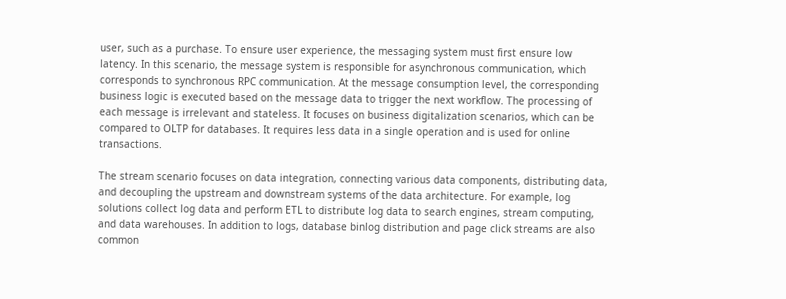user, such as a purchase. To ensure user experience, the messaging system must first ensure low latency. In this scenario, the message system is responsible for asynchronous communication, which corresponds to synchronous RPC communication. At the message consumption level, the corresponding business logic is executed based on the message data to trigger the next workflow. The processing of each message is irrelevant and stateless. It focuses on business digitalization scenarios, which can be compared to OLTP for databases. It requires less data in a single operation and is used for online transactions.

The stream scenario focuses on data integration, connecting various data components, distributing data, and decoupling the upstream and downstream systems of the data architecture. For example, log solutions collect log data and perform ETL to distribute log data to search engines, stream computing, and data warehouses. In addition to logs, database binlog distribution and page click streams are also common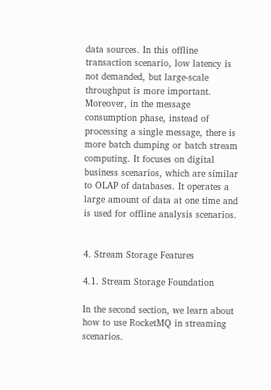data sources. In this offline transaction scenario, low latency is not demanded, but large-scale throughput is more important. Moreover, in the message consumption phase, instead of processing a single message, there is more batch dumping or batch stream computing. It focuses on digital business scenarios, which are similar to OLAP of databases. It operates a large amount of data at one time and is used for offline analysis scenarios.


4. Stream Storage Features

4.1. Stream Storage Foundation

In the second section, we learn about how to use RocketMQ in streaming scenarios.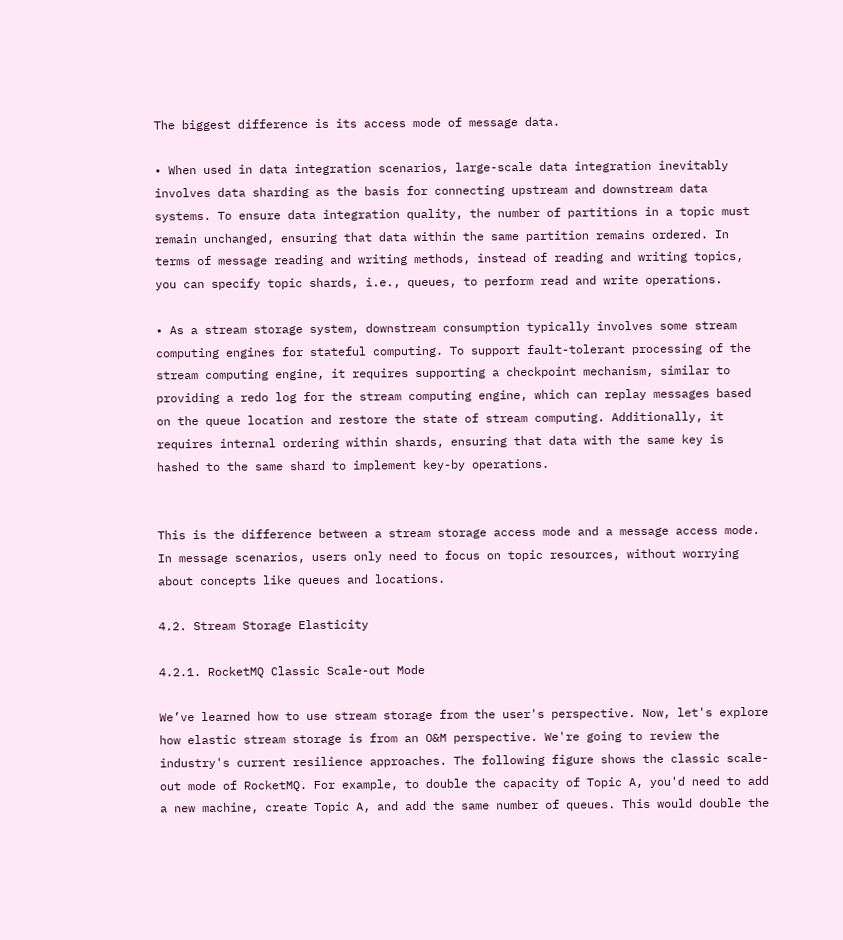The biggest difference is its access mode of message data.

• When used in data integration scenarios, large-scale data integration inevitably involves data sharding as the basis for connecting upstream and downstream data systems. To ensure data integration quality, the number of partitions in a topic must remain unchanged, ensuring that data within the same partition remains ordered. In terms of message reading and writing methods, instead of reading and writing topics, you can specify topic shards, i.e., queues, to perform read and write operations.

• As a stream storage system, downstream consumption typically involves some stream computing engines for stateful computing. To support fault-tolerant processing of the stream computing engine, it requires supporting a checkpoint mechanism, similar to providing a redo log for the stream computing engine, which can replay messages based on the queue location and restore the state of stream computing. Additionally, it requires internal ordering within shards, ensuring that data with the same key is hashed to the same shard to implement key-by operations.


This is the difference between a stream storage access mode and a message access mode. In message scenarios, users only need to focus on topic resources, without worrying about concepts like queues and locations.

4.2. Stream Storage Elasticity

4.2.1. RocketMQ Classic Scale-out Mode

We’ve learned how to use stream storage from the user's perspective. Now, let's explore how elastic stream storage is from an O&M perspective. We're going to review the industry's current resilience approaches. The following figure shows the classic scale-out mode of RocketMQ. For example, to double the capacity of Topic A, you'd need to add a new machine, create Topic A, and add the same number of queues. This would double the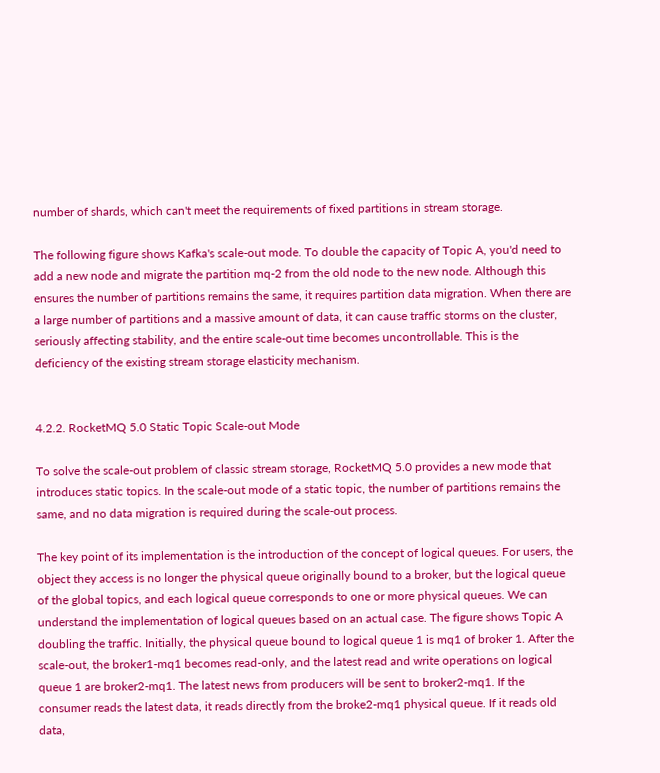number of shards, which can't meet the requirements of fixed partitions in stream storage.

The following figure shows Kafka's scale-out mode. To double the capacity of Topic A, you'd need to add a new node and migrate the partition mq-2 from the old node to the new node. Although this ensures the number of partitions remains the same, it requires partition data migration. When there are a large number of partitions and a massive amount of data, it can cause traffic storms on the cluster, seriously affecting stability, and the entire scale-out time becomes uncontrollable. This is the deficiency of the existing stream storage elasticity mechanism.


4.2.2. RocketMQ 5.0 Static Topic Scale-out Mode

To solve the scale-out problem of classic stream storage, RocketMQ 5.0 provides a new mode that introduces static topics. In the scale-out mode of a static topic, the number of partitions remains the same, and no data migration is required during the scale-out process.

The key point of its implementation is the introduction of the concept of logical queues. For users, the object they access is no longer the physical queue originally bound to a broker, but the logical queue of the global topics, and each logical queue corresponds to one or more physical queues. We can understand the implementation of logical queues based on an actual case. The figure shows Topic A doubling the traffic. Initially, the physical queue bound to logical queue 1 is mq1 of broker 1. After the scale-out, the broker1-mq1 becomes read-only, and the latest read and write operations on logical queue 1 are broker2-mq1. The latest news from producers will be sent to broker2-mq1. If the consumer reads the latest data, it reads directly from the broke2-mq1 physical queue. If it reads old data,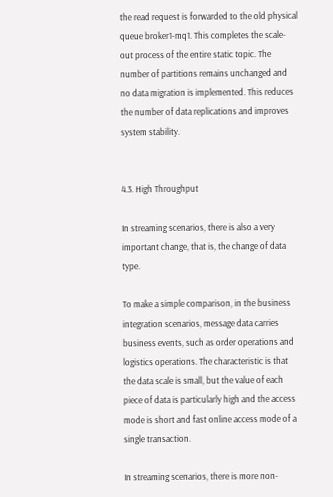the read request is forwarded to the old physical queue broker1-mq1. This completes the scale-out process of the entire static topic. The number of partitions remains unchanged and no data migration is implemented. This reduces the number of data replications and improves system stability.


4.3. High Throughput

In streaming scenarios, there is also a very important change, that is, the change of data type.

To make a simple comparison, in the business integration scenarios, message data carries business events, such as order operations and logistics operations. The characteristic is that the data scale is small, but the value of each piece of data is particularly high and the access mode is short and fast online access mode of a single transaction.

In streaming scenarios, there is more non-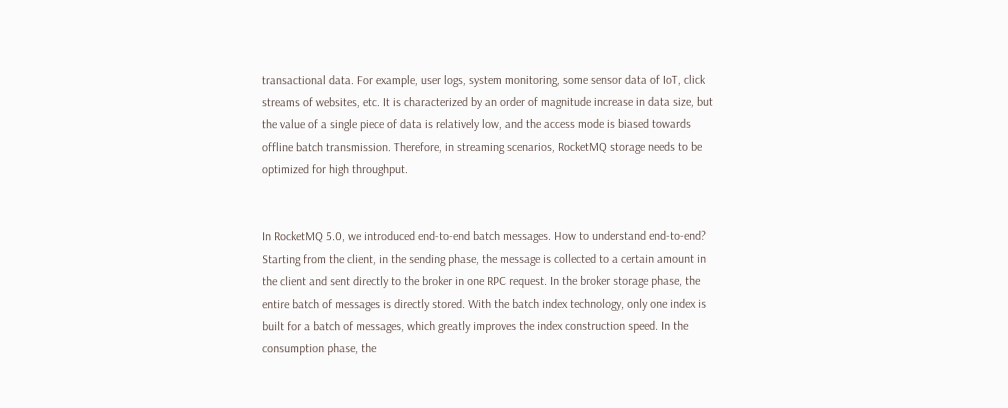transactional data. For example, user logs, system monitoring, some sensor data of IoT, click streams of websites, etc. It is characterized by an order of magnitude increase in data size, but the value of a single piece of data is relatively low, and the access mode is biased towards offline batch transmission. Therefore, in streaming scenarios, RocketMQ storage needs to be optimized for high throughput.


In RocketMQ 5.0, we introduced end-to-end batch messages. How to understand end-to-end? Starting from the client, in the sending phase, the message is collected to a certain amount in the client and sent directly to the broker in one RPC request. In the broker storage phase, the entire batch of messages is directly stored. With the batch index technology, only one index is built for a batch of messages, which greatly improves the index construction speed. In the consumption phase, the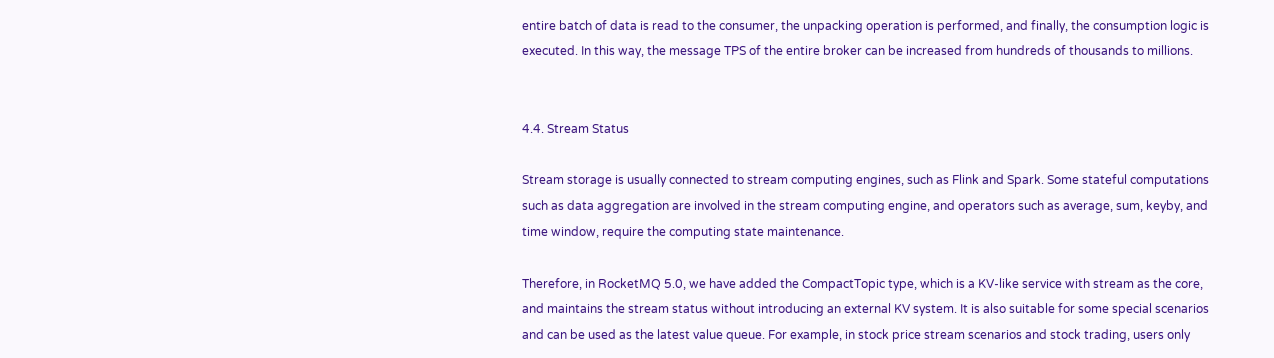entire batch of data is read to the consumer, the unpacking operation is performed, and finally, the consumption logic is executed. In this way, the message TPS of the entire broker can be increased from hundreds of thousands to millions.


4.4. Stream Status

Stream storage is usually connected to stream computing engines, such as Flink and Spark. Some stateful computations such as data aggregation are involved in the stream computing engine, and operators such as average, sum, keyby, and time window, require the computing state maintenance.

Therefore, in RocketMQ 5.0, we have added the CompactTopic type, which is a KV-like service with stream as the core, and maintains the stream status without introducing an external KV system. It is also suitable for some special scenarios and can be used as the latest value queue. For example, in stock price stream scenarios and stock trading, users only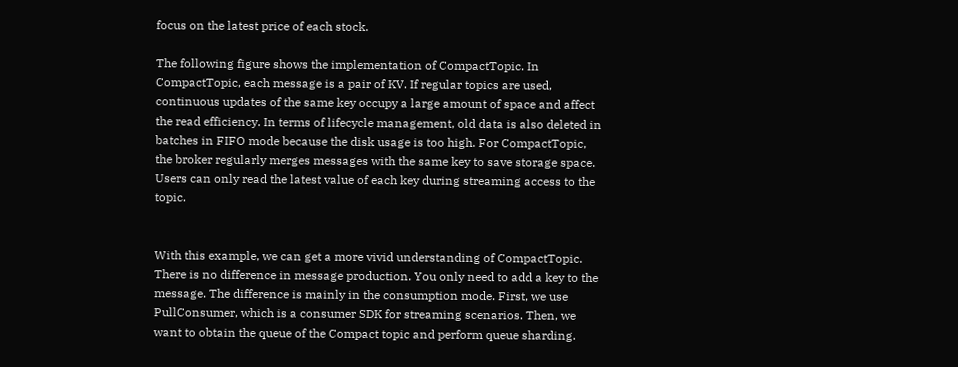focus on the latest price of each stock.

The following figure shows the implementation of CompactTopic. In CompactTopic, each message is a pair of KV. If regular topics are used, continuous updates of the same key occupy a large amount of space and affect the read efficiency. In terms of lifecycle management, old data is also deleted in batches in FIFO mode because the disk usage is too high. For CompactTopic, the broker regularly merges messages with the same key to save storage space. Users can only read the latest value of each key during streaming access to the topic.


With this example, we can get a more vivid understanding of CompactTopic. There is no difference in message production. You only need to add a key to the message. The difference is mainly in the consumption mode. First, we use PullConsumer, which is a consumer SDK for streaming scenarios. Then, we want to obtain the queue of the Compact topic and perform queue sharding.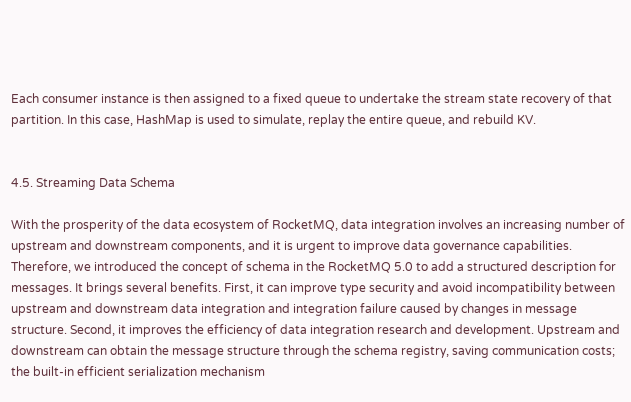Each consumer instance is then assigned to a fixed queue to undertake the stream state recovery of that partition. In this case, HashMap is used to simulate, replay the entire queue, and rebuild KV.


4.5. Streaming Data Schema

With the prosperity of the data ecosystem of RocketMQ, data integration involves an increasing number of upstream and downstream components, and it is urgent to improve data governance capabilities. Therefore, we introduced the concept of schema in the RocketMQ 5.0 to add a structured description for messages. It brings several benefits. First, it can improve type security and avoid incompatibility between upstream and downstream data integration and integration failure caused by changes in message structure. Second, it improves the efficiency of data integration research and development. Upstream and downstream can obtain the message structure through the schema registry, saving communication costs; the built-in efficient serialization mechanism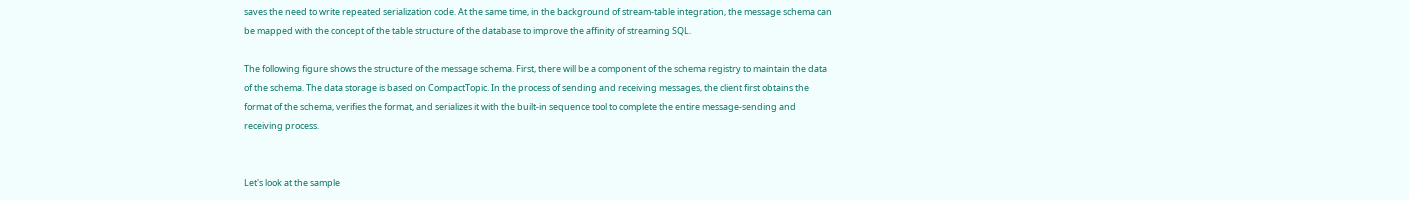saves the need to write repeated serialization code. At the same time, in the background of stream-table integration, the message schema can be mapped with the concept of the table structure of the database to improve the affinity of streaming SQL.

The following figure shows the structure of the message schema. First, there will be a component of the schema registry to maintain the data of the schema. The data storage is based on CompactTopic. In the process of sending and receiving messages, the client first obtains the format of the schema, verifies the format, and serializes it with the built-in sequence tool to complete the entire message-sending and receiving process.


Let's look at the sample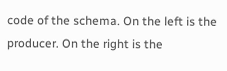code of the schema. On the left is the producer. On the right is the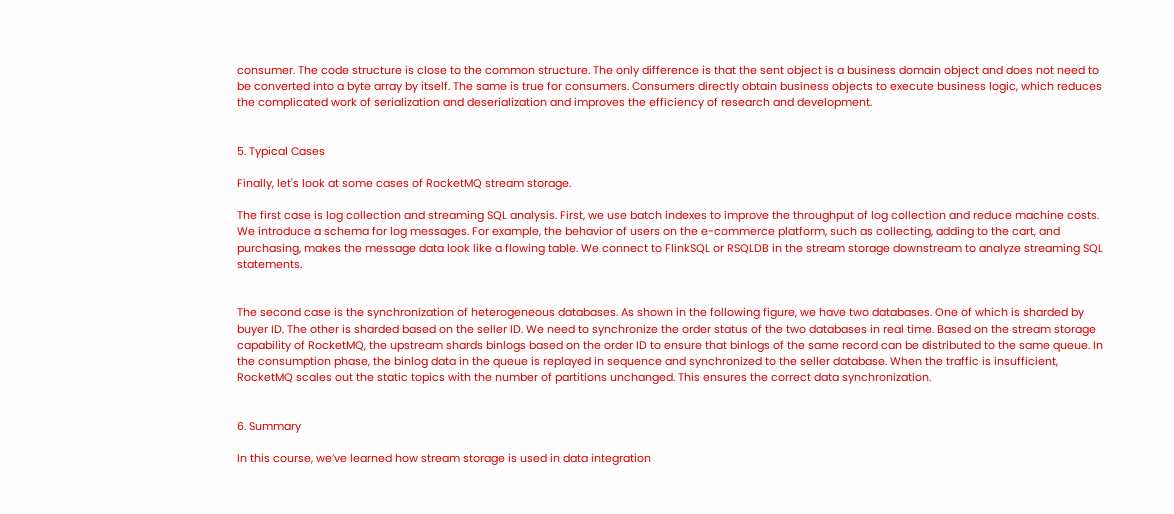consumer. The code structure is close to the common structure. The only difference is that the sent object is a business domain object and does not need to be converted into a byte array by itself. The same is true for consumers. Consumers directly obtain business objects to execute business logic, which reduces the complicated work of serialization and deserialization and improves the efficiency of research and development.


5. Typical Cases

Finally, let's look at some cases of RocketMQ stream storage.

The first case is log collection and streaming SQL analysis. First, we use batch indexes to improve the throughput of log collection and reduce machine costs. We introduce a schema for log messages. For example, the behavior of users on the e-commerce platform, such as collecting, adding to the cart, and purchasing, makes the message data look like a flowing table. We connect to FlinkSQL or RSQLDB in the stream storage downstream to analyze streaming SQL statements.


The second case is the synchronization of heterogeneous databases. As shown in the following figure, we have two databases. One of which is sharded by buyer ID. The other is sharded based on the seller ID. We need to synchronize the order status of the two databases in real time. Based on the stream storage capability of RocketMQ, the upstream shards binlogs based on the order ID to ensure that binlogs of the same record can be distributed to the same queue. In the consumption phase, the binlog data in the queue is replayed in sequence and synchronized to the seller database. When the traffic is insufficient, RocketMQ scales out the static topics with the number of partitions unchanged. This ensures the correct data synchronization.


6. Summary

In this course, we’ve learned how stream storage is used in data integration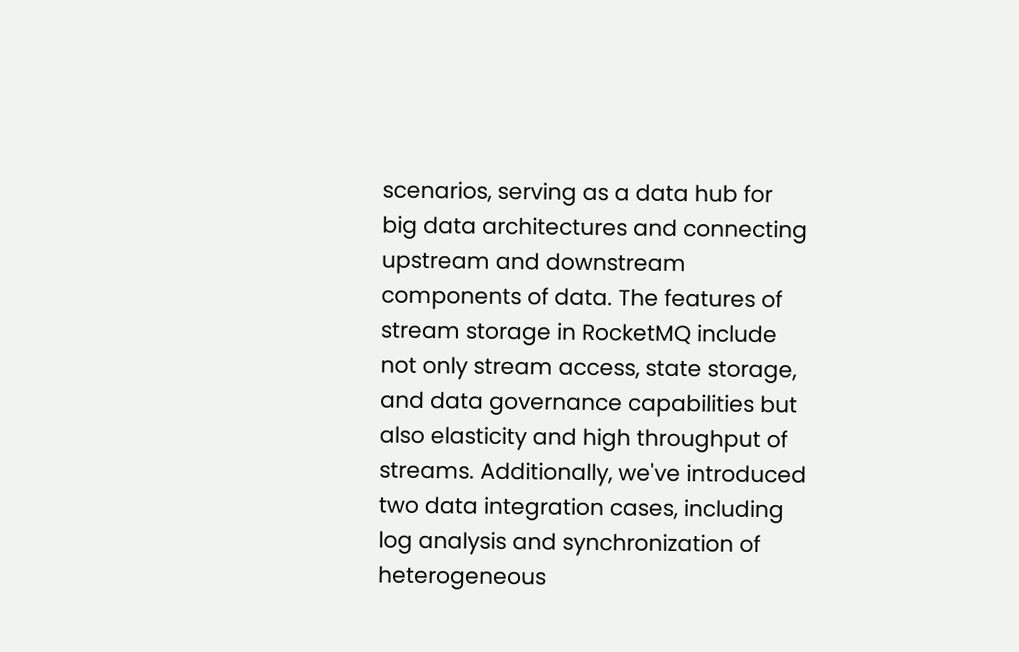scenarios, serving as a data hub for big data architectures and connecting upstream and downstream components of data. The features of stream storage in RocketMQ include not only stream access, state storage, and data governance capabilities but also elasticity and high throughput of streams. Additionally, we've introduced two data integration cases, including log analysis and synchronization of heterogeneous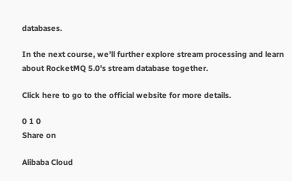databases.

In the next course, we'll further explore stream processing and learn about RocketMQ 5.0's stream database together.

Click here to go to the official website for more details.

0 1 0
Share on

Alibaba Cloud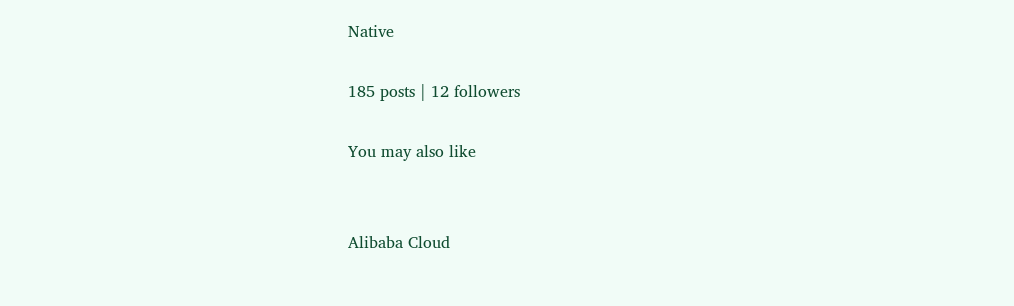Native

185 posts | 12 followers

You may also like


Alibaba Cloud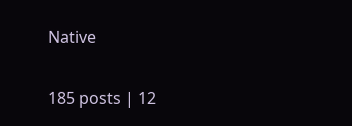Native

185 posts | 12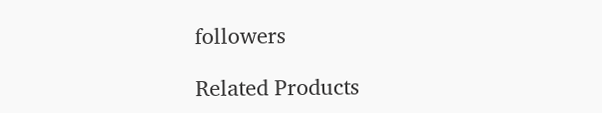followers

Related Products